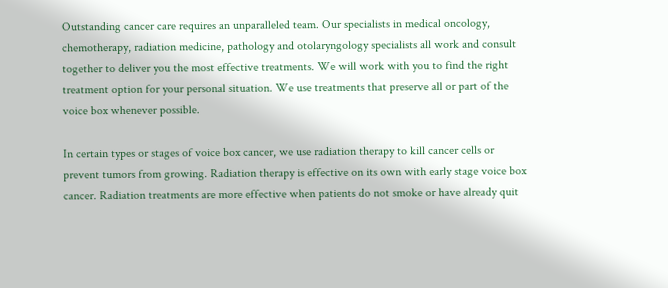Outstanding cancer care requires an unparalleled team. Our specialists in medical oncology, chemotherapy, radiation medicine, pathology and otolaryngology specialists all work and consult together to deliver you the most effective treatments. We will work with you to find the right treatment option for your personal situation. We use treatments that preserve all or part of the voice box whenever possible.

In certain types or stages of voice box cancer, we use radiation therapy to kill cancer cells or prevent tumors from growing. Radiation therapy is effective on its own with early stage voice box cancer. Radiation treatments are more effective when patients do not smoke or have already quit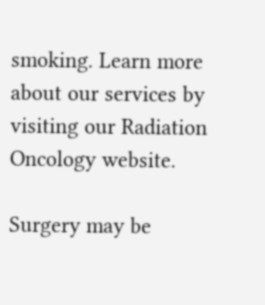smoking. Learn more about our services by visiting our Radiation Oncology website.

Surgery may be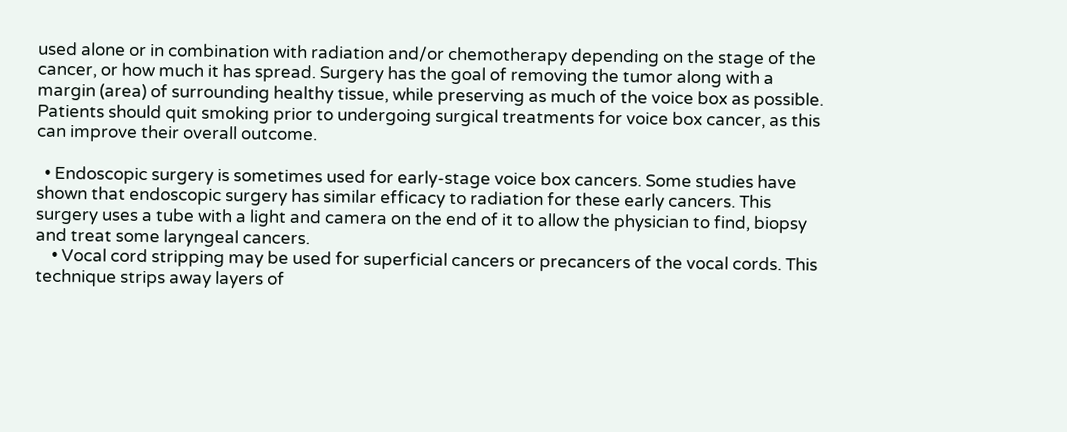used alone or in combination with radiation and/or chemotherapy depending on the stage of the cancer, or how much it has spread. Surgery has the goal of removing the tumor along with a margin (area) of surrounding healthy tissue, while preserving as much of the voice box as possible. Patients should quit smoking prior to undergoing surgical treatments for voice box cancer, as this can improve their overall outcome.

  • Endoscopic surgery is sometimes used for early-stage voice box cancers. Some studies have shown that endoscopic surgery has similar efficacy to radiation for these early cancers. This surgery uses a tube with a light and camera on the end of it to allow the physician to find, biopsy and treat some laryngeal cancers.
    • Vocal cord stripping may be used for superficial cancers or precancers of the vocal cords. This technique strips away layers of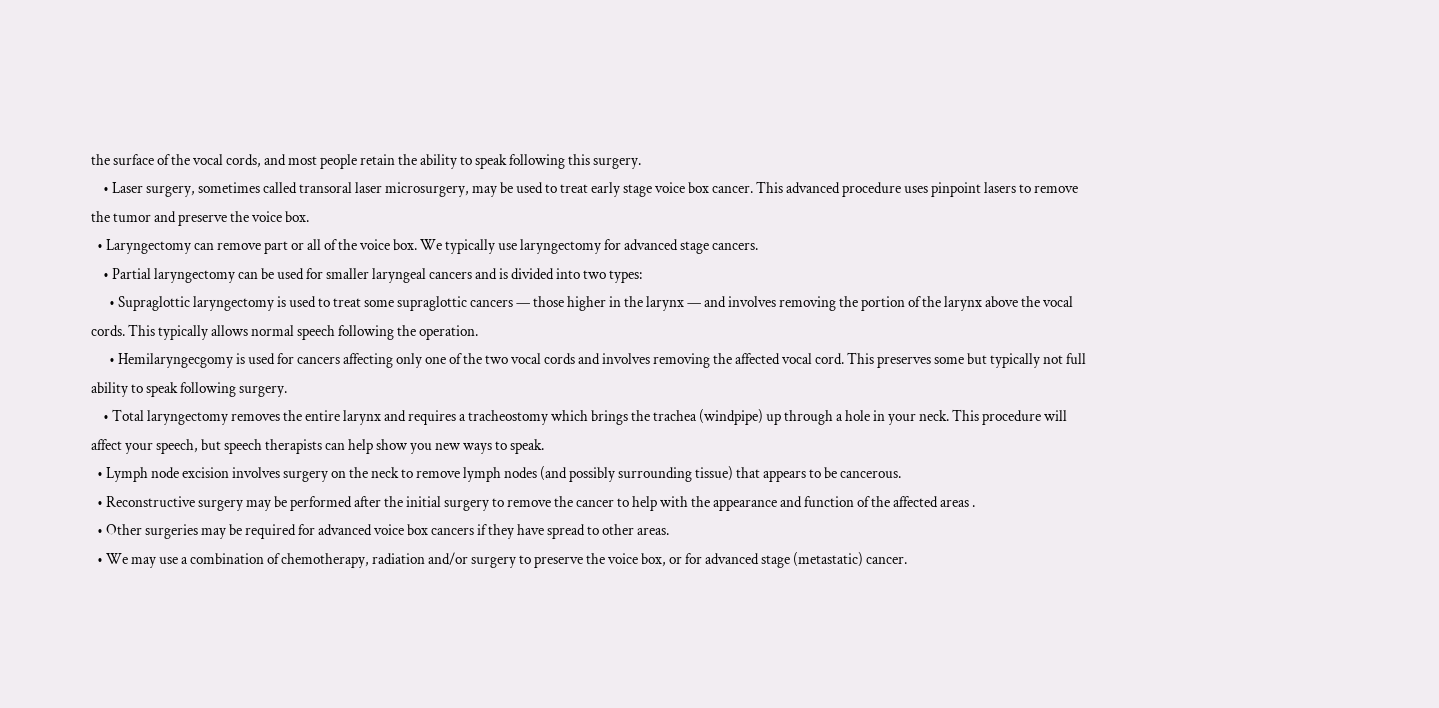the surface of the vocal cords, and most people retain the ability to speak following this surgery.
    • Laser surgery, sometimes called transoral laser microsurgery, may be used to treat early stage voice box cancer. This advanced procedure uses pinpoint lasers to remove the tumor and preserve the voice box.
  • Laryngectomy can remove part or all of the voice box. We typically use laryngectomy for advanced stage cancers.
    • Partial laryngectomy can be used for smaller laryngeal cancers and is divided into two types:
      • Supraglottic laryngectomy is used to treat some supraglottic cancers — those higher in the larynx — and involves removing the portion of the larynx above the vocal cords. This typically allows normal speech following the operation.
      • Hemilaryngecgomy is used for cancers affecting only one of the two vocal cords and involves removing the affected vocal cord. This preserves some but typically not full ability to speak following surgery.
    • Total laryngectomy removes the entire larynx and requires a tracheostomy which brings the trachea (windpipe) up through a hole in your neck. This procedure will affect your speech, but speech therapists can help show you new ways to speak.
  • Lymph node excision involves surgery on the neck to remove lymph nodes (and possibly surrounding tissue) that appears to be cancerous.
  • Reconstructive surgery may be performed after the initial surgery to remove the cancer to help with the appearance and function of the affected areas .
  • Other surgeries may be required for advanced voice box cancers if they have spread to other areas.
  • We may use a combination of chemotherapy, radiation and/or surgery to preserve the voice box, or for advanced stage (metastatic) cancer.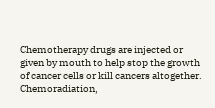Chemotherapy drugs are injected or given by mouth to help stop the growth of cancer cells or kill cancers altogether. Chemoradiation,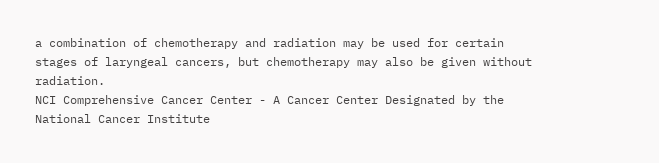a combination of chemotherapy and radiation may be used for certain stages of laryngeal cancers, but chemotherapy may also be given without radiation.
NCI Comprehensive Cancer Center - A Cancer Center Designated by the National Cancer Institute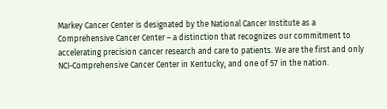Markey Cancer Center is designated by the National Cancer Institute as a Comprehensive Cancer Center – a distinction that recognizes our commitment to accelerating precision cancer research and care to patients. We are the first and only NCI-Comprehensive Cancer Center in Kentucky, and one of 57 in the nation.